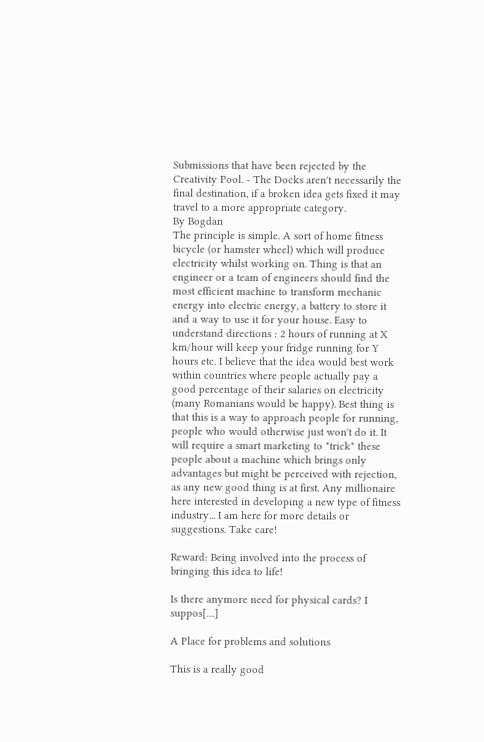Submissions that have been rejected by the Creativity Pool. - The Docks aren't necessarily the final destination, if a broken idea gets fixed it may travel to a more appropriate category.
By Bogdan
The principle is simple. A sort of home fitness bicycle (or hamster wheel) which will produce electricity whilst working on. Thing is that an engineer or a team of engineers should find the most efficient machine to transform mechanic energy into electric energy, a battery to store it and a way to use it for your house. Easy to understand directions : 2 hours of running at X km/hour will keep your fridge running for Y hours etc. I believe that the idea would best work within countries where people actually pay a good percentage of their salaries on electricity (many Romanians would be happy). Best thing is that this is a way to approach people for running, people who would otherwise just won't do it. It will require a smart marketing to "trick" these people about a machine which brings only advantages but might be perceived with rejection, as any new good thing is at first. Any millionaire here interested in developing a new type of fitness industry... I am here for more details or suggestions. Take care!

Reward: Being involved into the process of bringing this idea to life!

Is there anymore need for physical cards? I suppos[…]

A Place for problems and solutions

This is a really good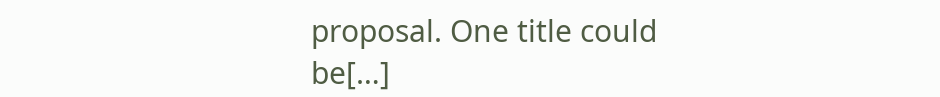proposal. One title could be[…]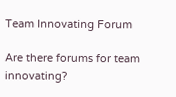Team Innovating Forum

Are there forums for team innovating?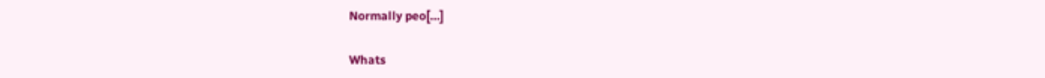Normally peo[…]

Whats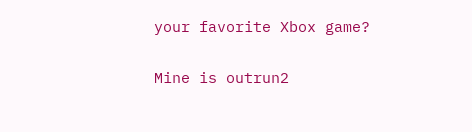your favorite Xbox game?

Mine is outrun2